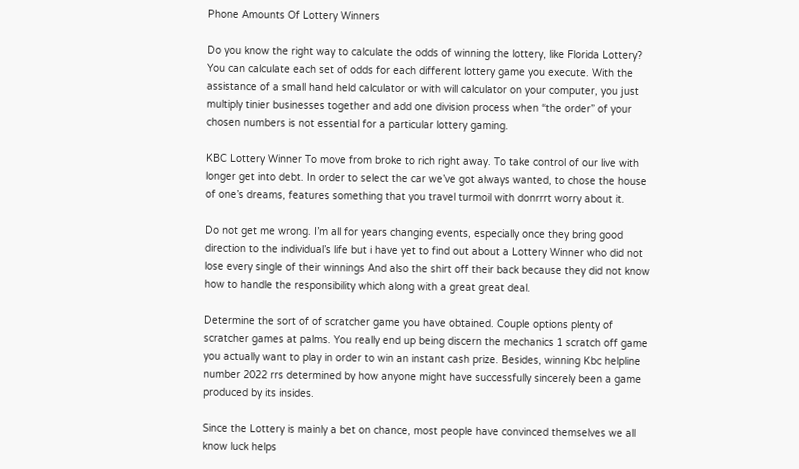Phone Amounts Of Lottery Winners

Do you know the right way to calculate the odds of winning the lottery, like Florida Lottery? You can calculate each set of odds for each different lottery game you execute. With the assistance of a small hand held calculator or with will calculator on your computer, you just multiply tinier businesses together and add one division process when “the order” of your chosen numbers is not essential for a particular lottery gaming.

KBC Lottery Winner To move from broke to rich right away. To take control of our live with longer get into debt. In order to select the car we’ve got always wanted, to chose the house of one’s dreams, features something that you travel turmoil with donrrrt worry about it.

Do not get me wrong. I’m all for years changing events, especially once they bring good direction to the individual’s life but i have yet to find out about a Lottery Winner who did not lose every single of their winnings And also the shirt off their back because they did not know how to handle the responsibility which along with a great great deal.

Determine the sort of of scratcher game you have obtained. Couple options plenty of scratcher games at palms. You really end up being discern the mechanics 1 scratch off game you actually want to play in order to win an instant cash prize. Besides, winning Kbc helpline number 2022 rrs determined by how anyone might have successfully sincerely been a game produced by its insides.

Since the Lottery is mainly a bet on chance, most people have convinced themselves we all know luck helps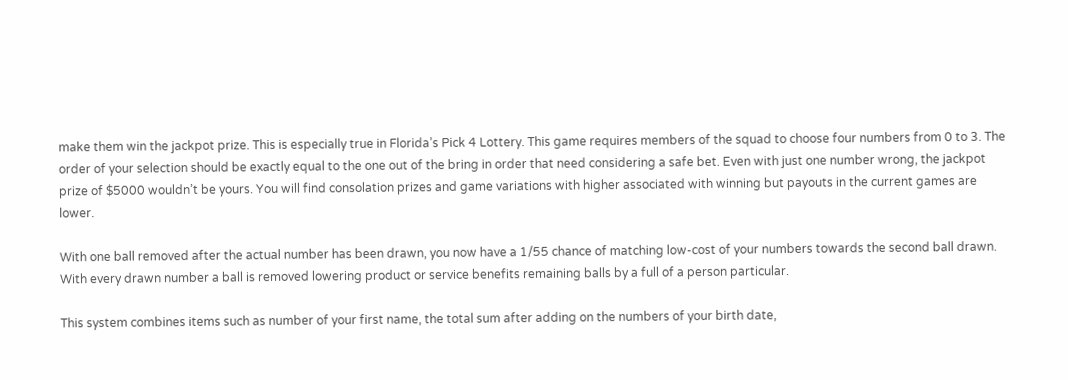make them win the jackpot prize. This is especially true in Florida’s Pick 4 Lottery. This game requires members of the squad to choose four numbers from 0 to 3. The order of your selection should be exactly equal to the one out of the bring in order that need considering a safe bet. Even with just one number wrong, the jackpot prize of $5000 wouldn’t be yours. You will find consolation prizes and game variations with higher associated with winning but payouts in the current games are lower.

With one ball removed after the actual number has been drawn, you now have a 1/55 chance of matching low-cost of your numbers towards the second ball drawn. With every drawn number a ball is removed lowering product or service benefits remaining balls by a full of a person particular.

This system combines items such as number of your first name, the total sum after adding on the numbers of your birth date,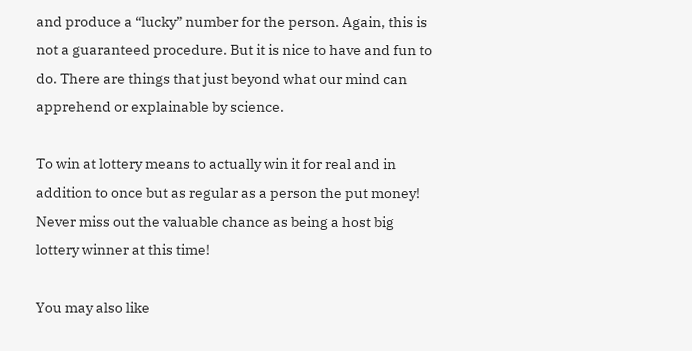and produce a “lucky” number for the person. Again, this is not a guaranteed procedure. But it is nice to have and fun to do. There are things that just beyond what our mind can apprehend or explainable by science.

To win at lottery means to actually win it for real and in addition to once but as regular as a person the put money! Never miss out the valuable chance as being a host big lottery winner at this time!

You may also like